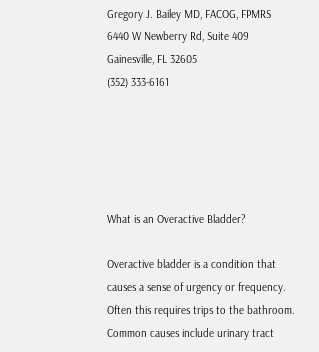Gregory J. Bailey MD, FACOG, FPMRS
6440 W Newberry Rd, Suite 409
Gainesville, FL 32605
(352) 333-6161





What is an Overactive Bladder?

Overactive bladder is a condition that causes a sense of urgency or frequency. Often this requires trips to the bathroom. Common causes include urinary tract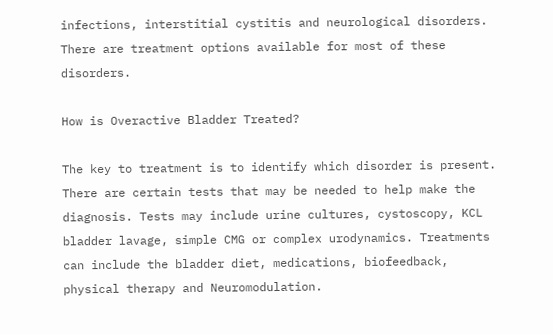infections, interstitial cystitis and neurological disorders. There are treatment options available for most of these disorders.

How is Overactive Bladder Treated?

The key to treatment is to identify which disorder is present. There are certain tests that may be needed to help make the diagnosis. Tests may include urine cultures, cystoscopy, KCL bladder lavage, simple CMG or complex urodynamics. Treatments can include the bladder diet, medications, biofeedback, physical therapy and Neuromodulation.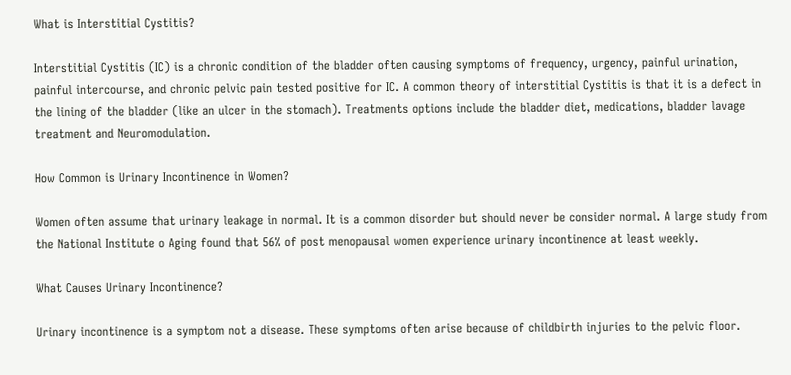What is Interstitial Cystitis?

Interstitial Cystitis (IC) is a chronic condition of the bladder often causing symptoms of frequency, urgency, painful urination, painful intercourse, and chronic pelvic pain tested positive for IC. A common theory of interstitial Cystitis is that it is a defect in the lining of the bladder (like an ulcer in the stomach). Treatments options include the bladder diet, medications, bladder lavage treatment and Neuromodulation.

How Common is Urinary Incontinence in Women?

Women often assume that urinary leakage in normal. It is a common disorder but should never be consider normal. A large study from the National Institute o Aging found that 56% of post menopausal women experience urinary incontinence at least weekly.

What Causes Urinary Incontinence?

Urinary incontinence is a symptom not a disease. These symptoms often arise because of childbirth injuries to the pelvic floor.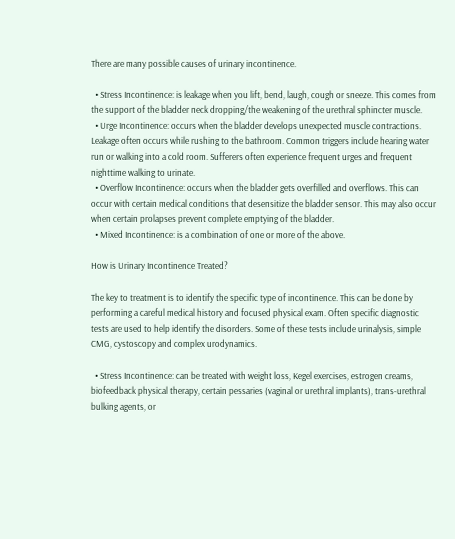There are many possible causes of urinary incontinence.

  • Stress Incontinence: is leakage when you lift, bend, laugh, cough or sneeze. This comes from the support of the bladder neck dropping/the weakening of the urethral sphincter muscle.
  • Urge Incontinence: occurs when the bladder develops unexpected muscle contractions. Leakage often occurs while rushing to the bathroom. Common triggers include hearing water run or walking into a cold room. Sufferers often experience frequent urges and frequent nighttime walking to urinate.
  • Overflow Incontinence: occurs when the bladder gets overfilled and overflows. This can occur with certain medical conditions that desensitize the bladder sensor. This may also occur when certain prolapses prevent complete emptying of the bladder.
  • Mixed Incontinence: is a combination of one or more of the above.

How is Urinary Incontinence Treated?

The key to treatment is to identify the specific type of incontinence. This can be done by performing a careful medical history and focused physical exam. Often specific diagnostic tests are used to help identify the disorders. Some of these tests include urinalysis, simple CMG, cystoscopy and complex urodynamics.

  • Stress Incontinence: can be treated with weight loss, Kegel exercises, estrogen creams, biofeedback physical therapy, certain pessaries (vaginal or urethral implants), trans-urethral bulking agents, or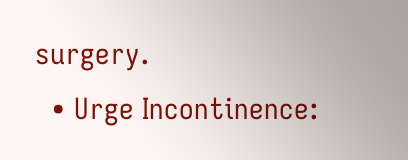surgery.
  • Urge Incontinence: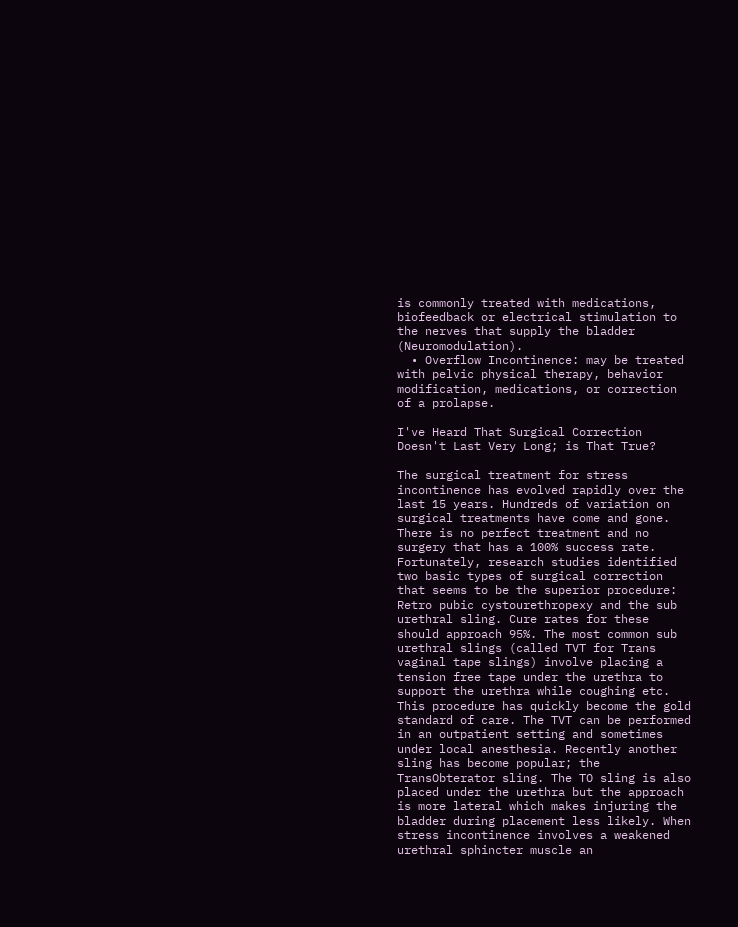is commonly treated with medications, biofeedback or electrical stimulation to the nerves that supply the bladder (Neuromodulation).
  • Overflow Incontinence: may be treated with pelvic physical therapy, behavior modification, medications, or correction of a prolapse.

I've Heard That Surgical Correction Doesn't Last Very Long; is That True?

The surgical treatment for stress incontinence has evolved rapidly over the last 15 years. Hundreds of variation on surgical treatments have come and gone. There is no perfect treatment and no surgery that has a 100% success rate. Fortunately, research studies identified two basic types of surgical correction that seems to be the superior procedure: Retro pubic cystourethropexy and the sub urethral sling. Cure rates for these should approach 95%. The most common sub urethral slings (called TVT for Trans vaginal tape slings) involve placing a tension free tape under the urethra to support the urethra while coughing etc. This procedure has quickly become the gold standard of care. The TVT can be performed in an outpatient setting and sometimes under local anesthesia. Recently another sling has become popular; the TransObterator sling. The TO sling is also placed under the urethra but the approach is more lateral which makes injuring the bladder during placement less likely. When stress incontinence involves a weakened urethral sphincter muscle an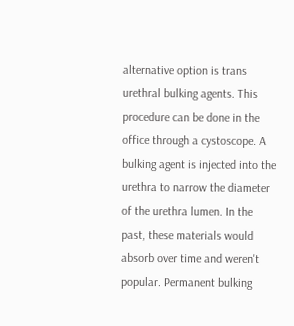alternative option is trans urethral bulking agents. This procedure can be done in the office through a cystoscope. A bulking agent is injected into the urethra to narrow the diameter of the urethra lumen. In the past, these materials would absorb over time and weren't popular. Permanent bulking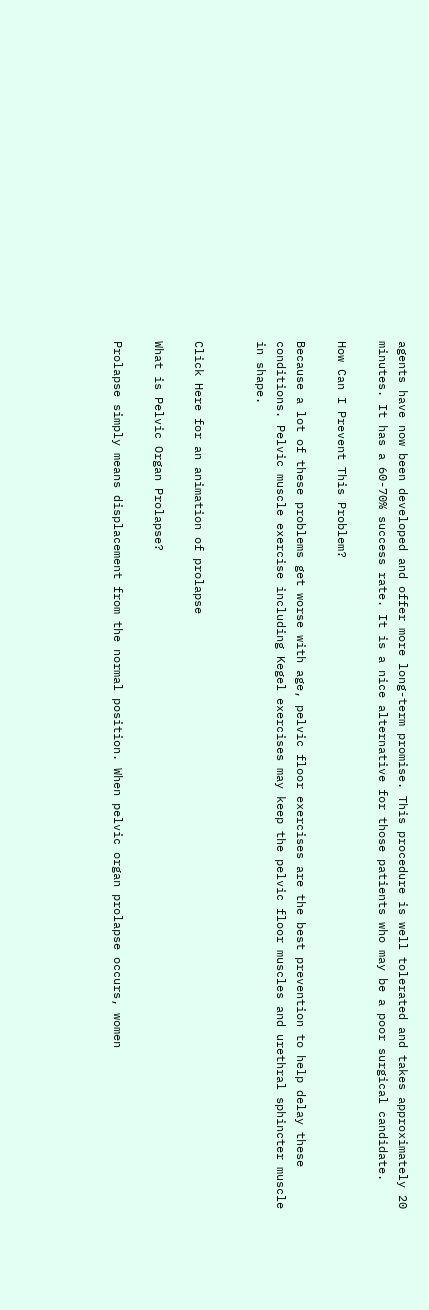agents have now been developed and offer more long-term promise. This procedure is well tolerated and takes approximately 20 minutes. It has a 60-70% success rate. It is a nice alternative for those patients who may be a poor surgical candidate.

How Can I Prevent This Problem?

Because a lot of these problems get worse with age, pelvic floor exercises are the best prevention to help delay these conditions. Pelvic muscle exercise including Kegel exercises may keep the pelvic floor muscles and urethral sphincter muscle in shape.


Click Here for an animation of prolapse

What is Pelvic Organ Prolapse?

Prolapse simply means displacement from the normal position. When pelvic organ prolapse occurs, women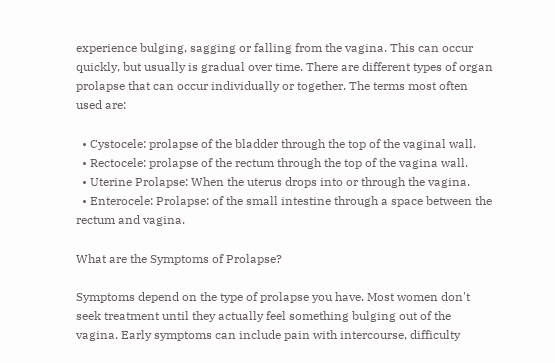experience bulging, sagging or falling from the vagina. This can occur quickly, but usually is gradual over time. There are different types of organ prolapse that can occur individually or together. The terms most often used are:

  • Cystocele: prolapse of the bladder through the top of the vaginal wall.
  • Rectocele: prolapse of the rectum through the top of the vagina wall.
  • Uterine Prolapse: When the uterus drops into or through the vagina.
  • Enterocele: Prolapse: of the small intestine through a space between the rectum and vagina.

What are the Symptoms of Prolapse?

Symptoms depend on the type of prolapse you have. Most women don't seek treatment until they actually feel something bulging out of the vagina. Early symptoms can include pain with intercourse, difficulty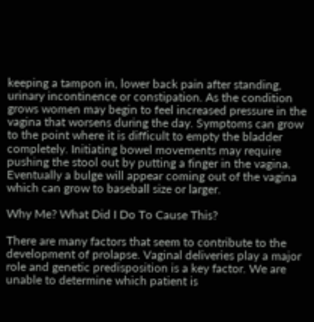keeping a tampon in, lower back pain after standing, urinary incontinence or constipation. As the condition grows women may begin to feel increased pressure in the vagina that worsens during the day. Symptoms can grow to the point where it is difficult to empty the bladder completely. Initiating bowel movements may require pushing the stool out by putting a finger in the vagina. Eventually a bulge will appear coming out of the vagina which can grow to baseball size or larger.

Why Me? What Did I Do To Cause This?

There are many factors that seem to contribute to the development of prolapse. Vaginal deliveries play a major role and genetic predisposition is a key factor. We are unable to determine which patient is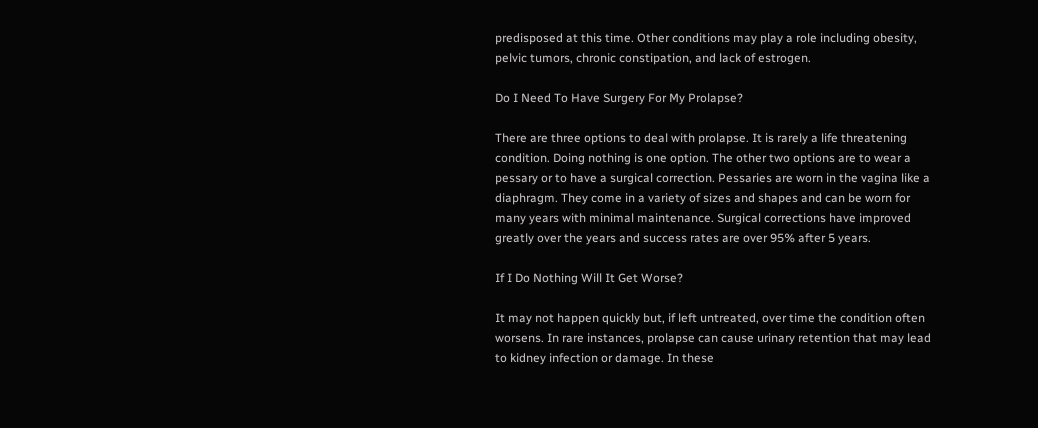predisposed at this time. Other conditions may play a role including obesity, pelvic tumors, chronic constipation, and lack of estrogen.

Do I Need To Have Surgery For My Prolapse?

There are three options to deal with prolapse. It is rarely a life threatening condition. Doing nothing is one option. The other two options are to wear a pessary or to have a surgical correction. Pessaries are worn in the vagina like a diaphragm. They come in a variety of sizes and shapes and can be worn for many years with minimal maintenance. Surgical corrections have improved greatly over the years and success rates are over 95% after 5 years.

If I Do Nothing Will It Get Worse?

It may not happen quickly but, if left untreated, over time the condition often worsens. In rare instances, prolapse can cause urinary retention that may lead to kidney infection or damage. In these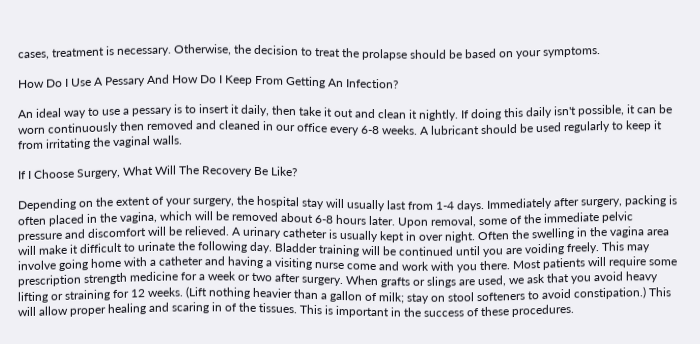cases, treatment is necessary. Otherwise, the decision to treat the prolapse should be based on your symptoms.

How Do I Use A Pessary And How Do I Keep From Getting An Infection?

An ideal way to use a pessary is to insert it daily, then take it out and clean it nightly. If doing this daily isn't possible, it can be worn continuously then removed and cleaned in our office every 6-8 weeks. A lubricant should be used regularly to keep it from irritating the vaginal walls.

If I Choose Surgery, What Will The Recovery Be Like?

Depending on the extent of your surgery, the hospital stay will usually last from 1-4 days. Immediately after surgery, packing is often placed in the vagina, which will be removed about 6-8 hours later. Upon removal, some of the immediate pelvic pressure and discomfort will be relieved. A urinary catheter is usually kept in over night. Often the swelling in the vagina area will make it difficult to urinate the following day. Bladder training will be continued until you are voiding freely. This may involve going home with a catheter and having a visiting nurse come and work with you there. Most patients will require some prescription strength medicine for a week or two after surgery. When grafts or slings are used, we ask that you avoid heavy lifting or straining for 12 weeks. (Lift nothing heavier than a gallon of milk; stay on stool softeners to avoid constipation.) This will allow proper healing and scaring in of the tissues. This is important in the success of these procedures.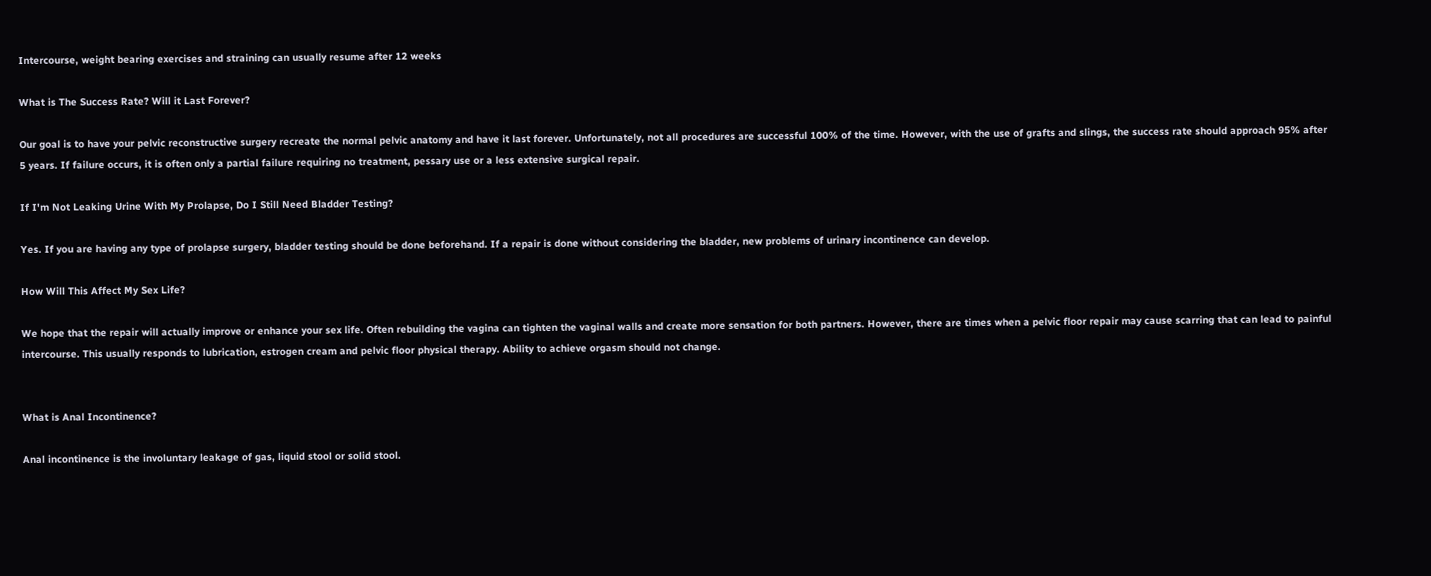Intercourse, weight bearing exercises and straining can usually resume after 12 weeks

What is The Success Rate? Will it Last Forever?

Our goal is to have your pelvic reconstructive surgery recreate the normal pelvic anatomy and have it last forever. Unfortunately, not all procedures are successful 100% of the time. However, with the use of grafts and slings, the success rate should approach 95% after 5 years. If failure occurs, it is often only a partial failure requiring no treatment, pessary use or a less extensive surgical repair.

If I'm Not Leaking Urine With My Prolapse, Do I Still Need Bladder Testing?

Yes. If you are having any type of prolapse surgery, bladder testing should be done beforehand. If a repair is done without considering the bladder, new problems of urinary incontinence can develop.

How Will This Affect My Sex Life?

We hope that the repair will actually improve or enhance your sex life. Often rebuilding the vagina can tighten the vaginal walls and create more sensation for both partners. However, there are times when a pelvic floor repair may cause scarring that can lead to painful intercourse. This usually responds to lubrication, estrogen cream and pelvic floor physical therapy. Ability to achieve orgasm should not change.


What is Anal Incontinence?

Anal incontinence is the involuntary leakage of gas, liquid stool or solid stool.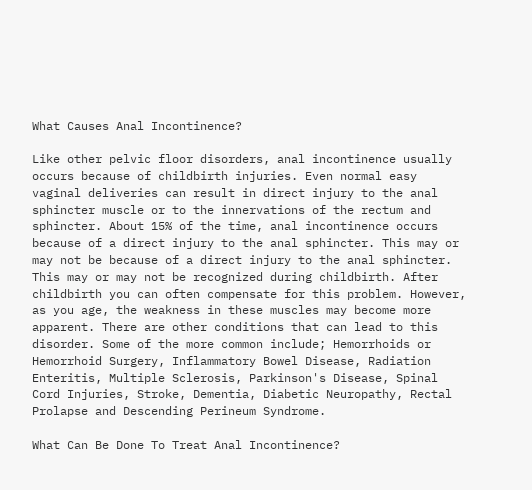What Causes Anal Incontinence?

Like other pelvic floor disorders, anal incontinence usually occurs because of childbirth injuries. Even normal easy vaginal deliveries can result in direct injury to the anal sphincter muscle or to the innervations of the rectum and sphincter. About 15% of the time, anal incontinence occurs because of a direct injury to the anal sphincter. This may or may not be because of a direct injury to the anal sphincter. This may or may not be recognized during childbirth. After childbirth you can often compensate for this problem. However, as you age, the weakness in these muscles may become more apparent. There are other conditions that can lead to this disorder. Some of the more common include; Hemorrhoids or Hemorrhoid Surgery, Inflammatory Bowel Disease, Radiation Enteritis, Multiple Sclerosis, Parkinson's Disease, Spinal Cord Injuries, Stroke, Dementia, Diabetic Neuropathy, Rectal Prolapse and Descending Perineum Syndrome.

What Can Be Done To Treat Anal Incontinence?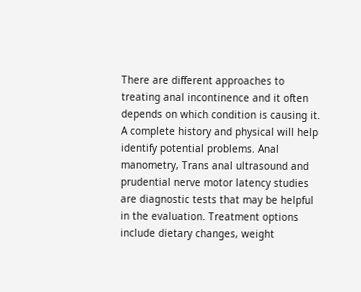There are different approaches to treating anal incontinence and it often depends on which condition is causing it. A complete history and physical will help identify potential problems. Anal manometry, Trans anal ultrasound and prudential nerve motor latency studies are diagnostic tests that may be helpful in the evaluation. Treatment options include dietary changes, weight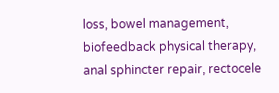loss, bowel management, biofeedback physical therapy, anal sphincter repair, rectocele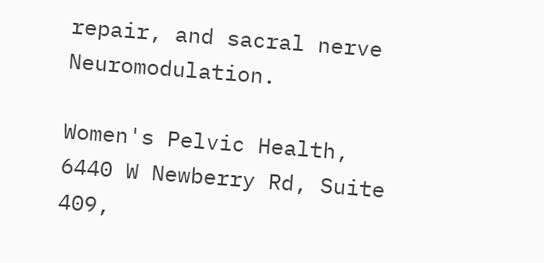repair, and sacral nerve Neuromodulation.

Women's Pelvic Health, 6440 W Newberry Rd, Suite 409,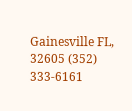Gainesville FL, 32605 (352) 333-6161